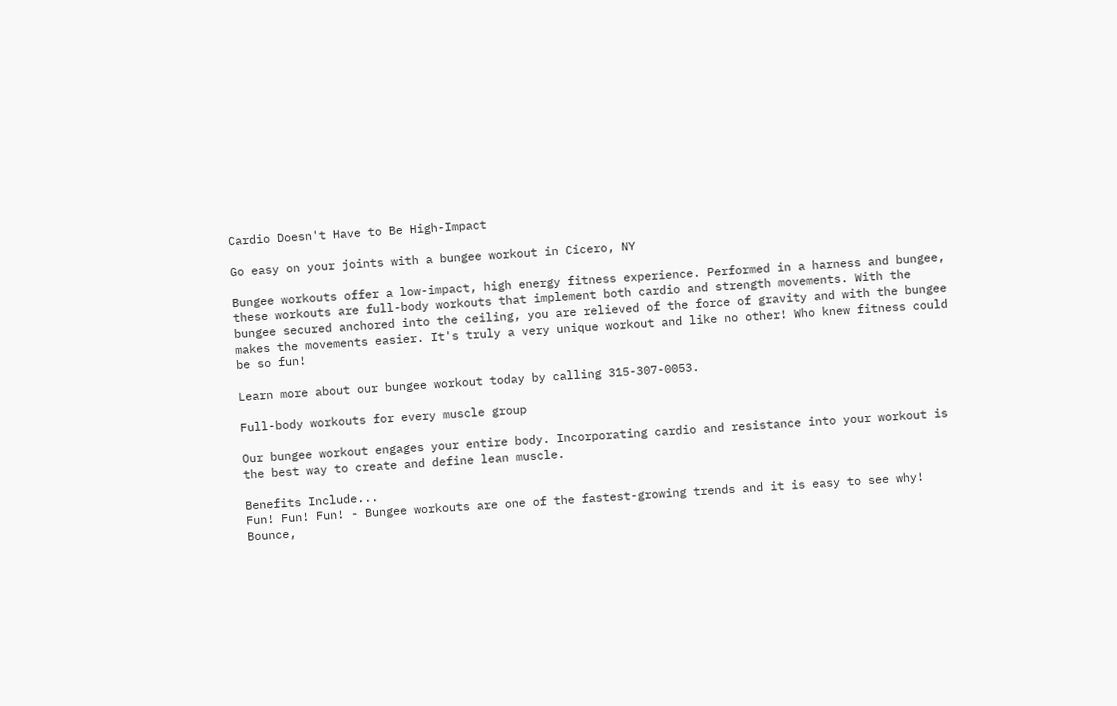Cardio Doesn't Have to Be High-Impact

Go easy on your joints with a bungee workout in Cicero, NY

Bungee workouts offer a low-impact, high energy fitness experience. Performed in a harness and bungee, these workouts are full-body workouts that implement both cardio and strength movements. With the bungee secured anchored into the ceiling, you are relieved of the force of gravity and with the bungee makes the movements easier. It's truly a very unique workout and like no other! Who knew fitness could be so fun!

Learn more about our bungee workout today by calling 315-307-0053.

Full-body workouts for every muscle group

Our bungee workout engages your entire body. Incorporating cardio and resistance into your workout is the best way to create and define lean muscle.

Benefits Include...
Fun! Fun! Fun! - Bungee workouts are one of the fastest-growing trends and it is easy to see why! Bounce,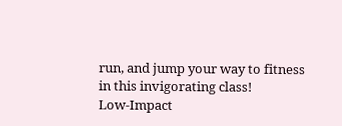run, and jump your way to fitness in this invigorating class!
Low-Impact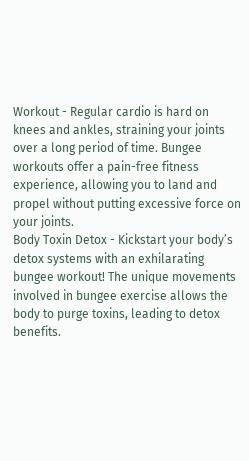Workout - Regular cardio is hard on knees and ankles, straining your joints over a long period of time. Bungee workouts offer a pain-free fitness experience, allowing you to land and propel without putting excessive force on your joints.
Body Toxin Detox - Kickstart your body’s detox systems with an exhilarating bungee workout! The unique movements involved in bungee exercise allows the body to purge toxins, leading to detox benefits.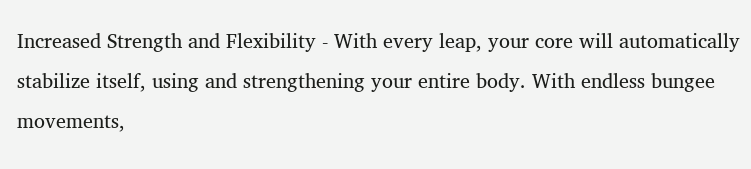Increased Strength and Flexibility - With every leap, your core will automatically stabilize itself, using and strengthening your entire body. With endless bungee movements,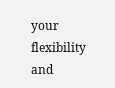your flexibility and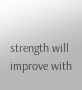strength will improve with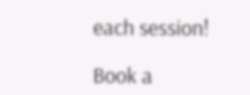each session!

Book a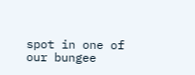spot in one of our bungee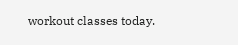workout classes today.